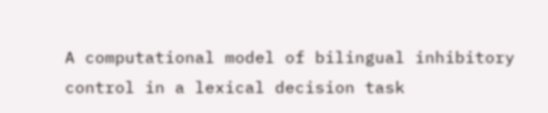A computational model of bilingual inhibitory control in a lexical decision task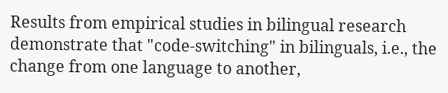Results from empirical studies in bilingual research demonstrate that "code-switching" in bilinguals, i.e., the change from one language to another,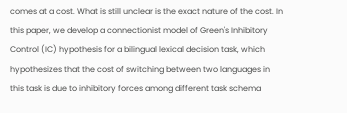comes at a cost. What is still unclear is the exact nature of the cost. In this paper, we develop a connectionist model of Green's Inhibitory Control (IC) hypothesis for a bilingual lexical decision task, which hypothesizes that the cost of switching between two languages in this task is due to inhibitory forces among different task schema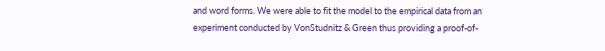and word forms. We were able to fit the model to the empirical data from an experiment conducted by VonStudnitz & Green thus providing a proof-of-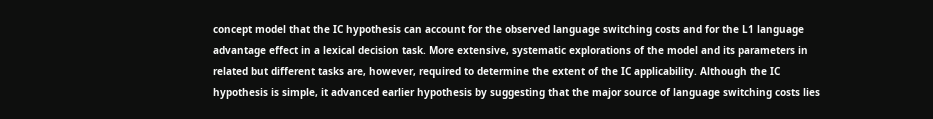concept model that the IC hypothesis can account for the observed language switching costs and for the L1 language advantage effect in a lexical decision task. More extensive, systematic explorations of the model and its parameters in related but different tasks are, however, required to determine the extent of the IC applicability. Although the IC hypothesis is simple, it advanced earlier hypothesis by suggesting that the major source of language switching costs lies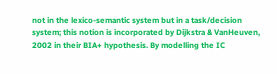not in the lexico-semantic system but in a task/decision system; this notion is incorporated by Dijkstra & VanHeuven, 2002 in their BIA+ hypothesis. By modelling the IC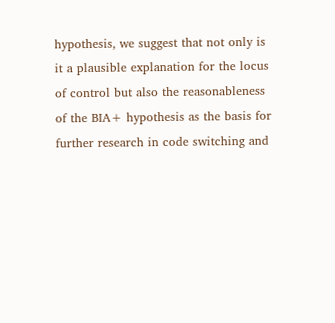hypothesis, we suggest that not only is it a plausible explanation for the locus of control but also the reasonableness of the BIA+ hypothesis as the basis for further research in code switching and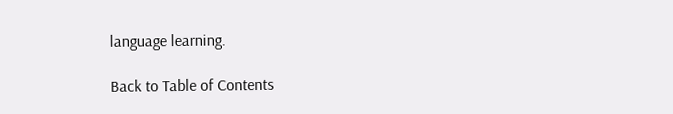language learning.

Back to Table of Contents